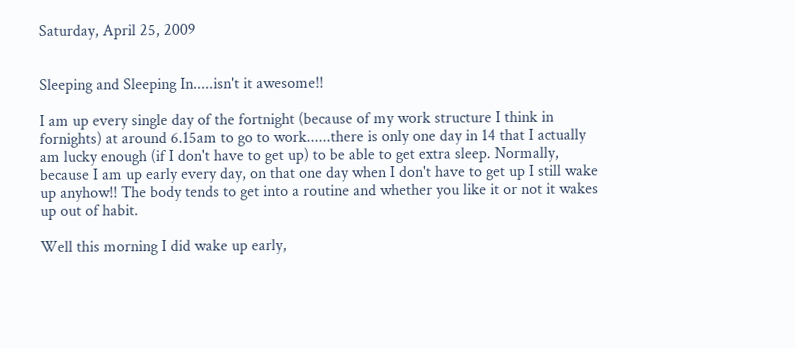Saturday, April 25, 2009


Sleeping and Sleeping In.....isn't it awesome!!

I am up every single day of the fortnight (because of my work structure I think in fornights) at around 6.15am to go to work......there is only one day in 14 that I actually am lucky enough (if I don't have to get up) to be able to get extra sleep. Normally, because I am up early every day, on that one day when I don't have to get up I still wake up anyhow!! The body tends to get into a routine and whether you like it or not it wakes up out of habit.

Well this morning I did wake up early,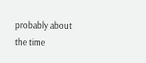probably about the time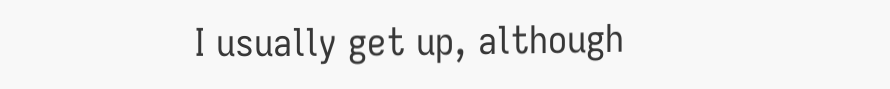I usually get up, although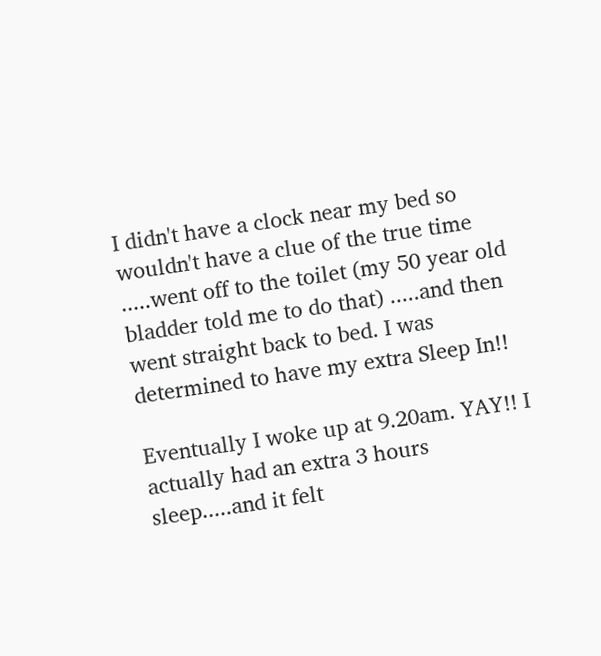I didn't have a clock near my bed so wouldn't have a clue of the true time .....went off to the toilet (my 50 year old bladder told me to do that) .....and then went straight back to bed. I was determined to have my extra Sleep In!!

Eventually I woke up at 9.20am. YAY!! I actually had an extra 3 hours sleep.....and it felt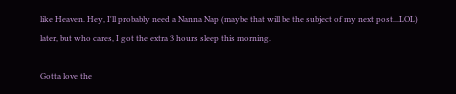like Heaven. Hey, I'll probably need a Nanna Nap (maybe that will be the subject of my next post...LOL) later, but who cares, I got the extra 3 hours sleep this morning.

Gotta love the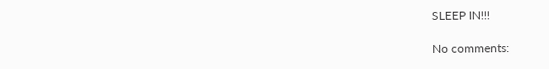SLEEP IN!!!

No comments: